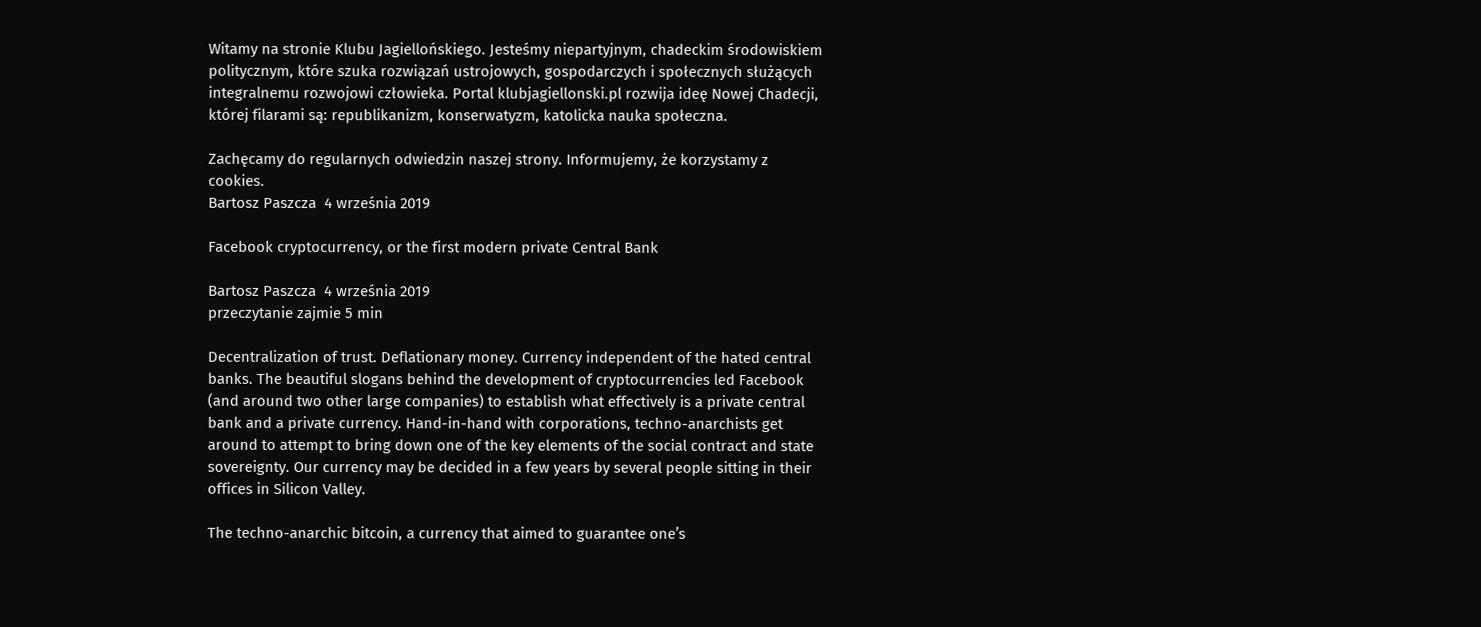Witamy na stronie Klubu Jagiellońskiego. Jesteśmy niepartyjnym, chadeckim środowiskiem politycznym, które szuka rozwiązań ustrojowych, gospodarczych i społecznych służących integralnemu rozwojowi człowieka. Portal klubjagiellonski.pl rozwija ideę Nowej Chadecji, której filarami są: republikanizm, konserwatyzm, katolicka nauka społeczna.

Zachęcamy do regularnych odwiedzin naszej strony. Informujemy, że korzystamy z cookies.
Bartosz Paszcza  4 września 2019

Facebook cryptocurrency, or the first modern private Central Bank

Bartosz Paszcza  4 września 2019
przeczytanie zajmie 5 min

Decentralization of trust. Deflationary money. Currency independent of the hated central banks. The beautiful slogans behind the development of cryptocurrencies led Facebook (and around two other large companies) to establish what effectively is a private central bank and a private currency. Hand-in-hand with corporations, techno-anarchists get around to attempt to bring down one of the key elements of the social contract and state sovereignty. Our currency may be decided in a few years by several people sitting in their offices in Silicon Valley.

The techno-anarchic bitcoin, a currency that aimed to guarantee one’s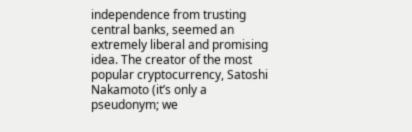independence from trusting central banks, seemed an extremely liberal and promising idea. The creator of the most popular cryptocurrency, Satoshi Nakamoto (it’s only a pseudonym; we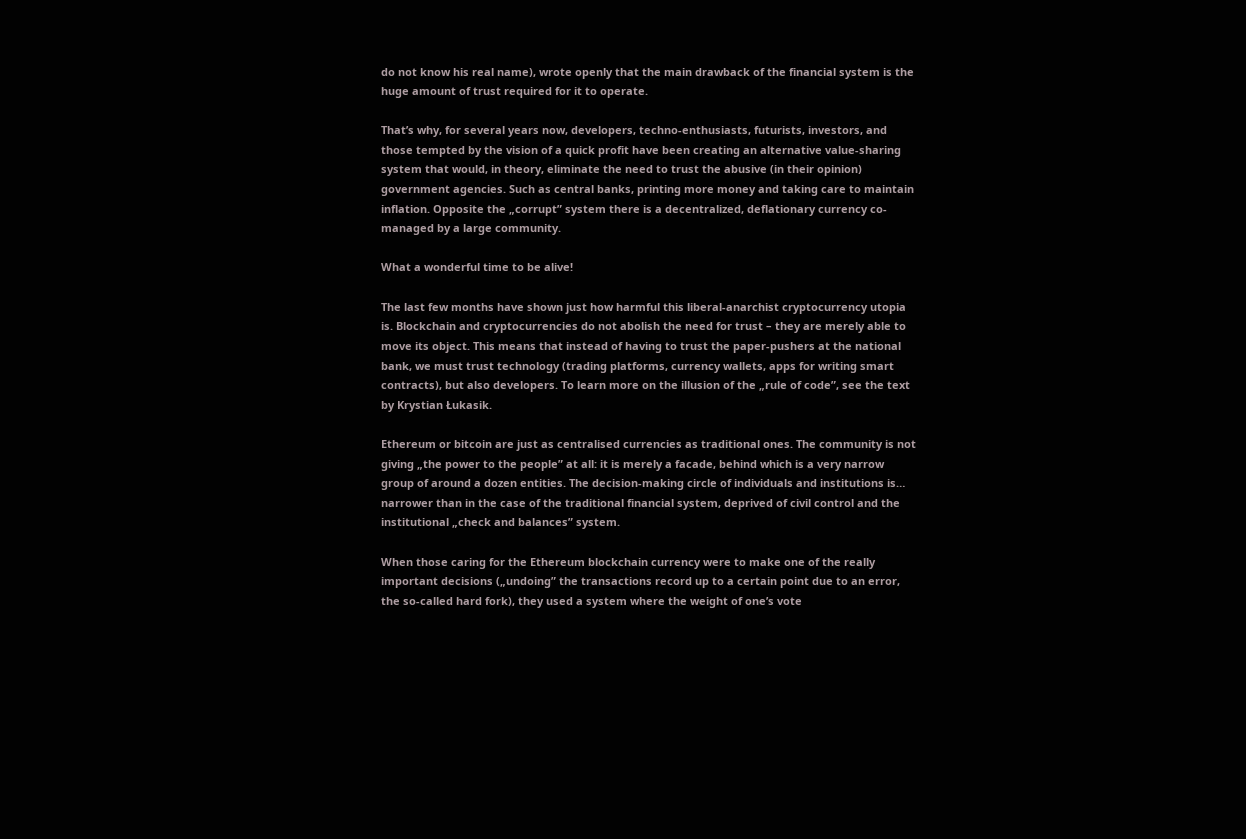do not know his real name), wrote openly that the main drawback of the financial system is the huge amount of trust required for it to operate.

That’s why, for several years now, developers, techno-enthusiasts, futurists, investors, and those tempted by the vision of a quick profit have been creating an alternative value-sharing system that would, in theory, eliminate the need to trust the abusive (in their opinion) government agencies. Such as central banks, printing more money and taking care to maintain inflation. Opposite the „corrupt” system there is a decentralized, deflationary currency co-managed by a large community.

What a wonderful time to be alive!

The last few months have shown just how harmful this liberal-anarchist cryptocurrency utopia is. Blockchain and cryptocurrencies do not abolish the need for trust – they are merely able to move its object. This means that instead of having to trust the paper-pushers at the national bank, we must trust technology (trading platforms, currency wallets, apps for writing smart contracts), but also developers. To learn more on the illusion of the „rule of code”, see the text by Krystian Łukasik.

Ethereum or bitcoin are just as centralised currencies as traditional ones. The community is not giving „the power to the people” at all: it is merely a facade, behind which is a very narrow group of around a dozen entities. The decision-making circle of individuals and institutions is… narrower than in the case of the traditional financial system, deprived of civil control and the institutional „check and balances” system.

When those caring for the Ethereum blockchain currency were to make one of the really important decisions („undoing” the transactions record up to a certain point due to an error, the so-called hard fork), they used a system where the weight of one’s vote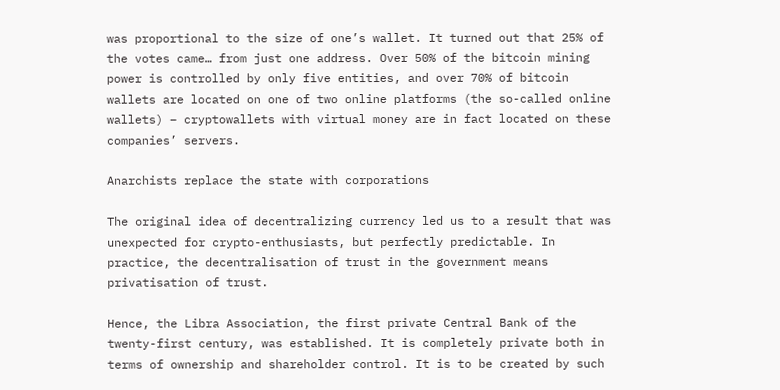was proportional to the size of one’s wallet. It turned out that 25% of the votes came… from just one address. Over 50% of the bitcoin mining power is controlled by only five entities, and over 70% of bitcoin wallets are located on one of two online platforms (the so-called online wallets) – cryptowallets with virtual money are in fact located on these companies’ servers.

Anarchists replace the state with corporations

The original idea of decentralizing currency led us to a result that was unexpected for crypto-enthusiasts, but perfectly predictable. In practice, the decentralisation of trust in the government means  privatisation of trust.

Hence, the Libra Association, the first private Central Bank of the twenty-first century, was established. It is completely private both in terms of ownership and shareholder control. It is to be created by such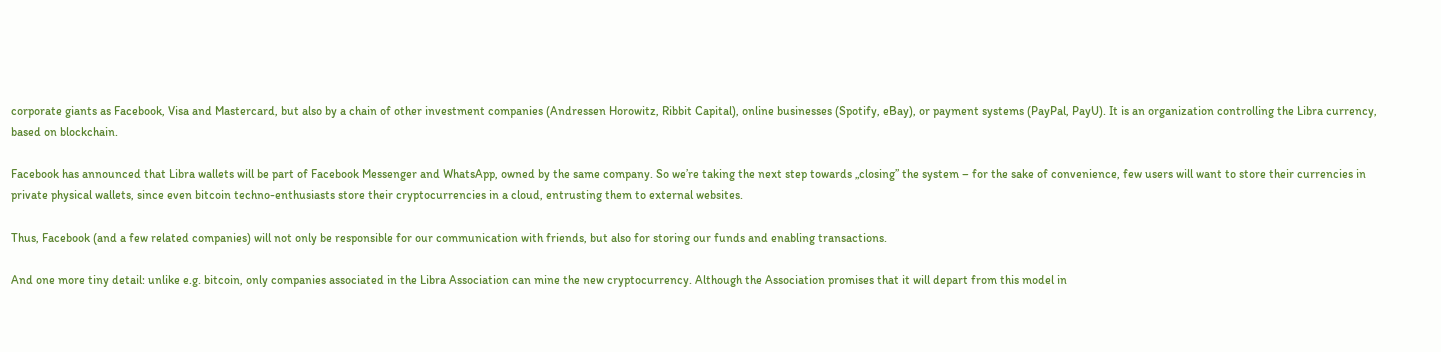corporate giants as Facebook, Visa and Mastercard, but also by a chain of other investment companies (Andressen Horowitz, Ribbit Capital), online businesses (Spotify, eBay), or payment systems (PayPal, PayU). It is an organization controlling the Libra currency, based on blockchain.

Facebook has announced that Libra wallets will be part of Facebook Messenger and WhatsApp, owned by the same company. So we’re taking the next step towards „closing” the system – for the sake of convenience, few users will want to store their currencies in private physical wallets, since even bitcoin techno-enthusiasts store their cryptocurrencies in a cloud, entrusting them to external websites.

Thus, Facebook (and a few related companies) will not only be responsible for our communication with friends, but also for storing our funds and enabling transactions.

And one more tiny detail: unlike e.g. bitcoin, only companies associated in the Libra Association can mine the new cryptocurrency. Although the Association promises that it will depart from this model in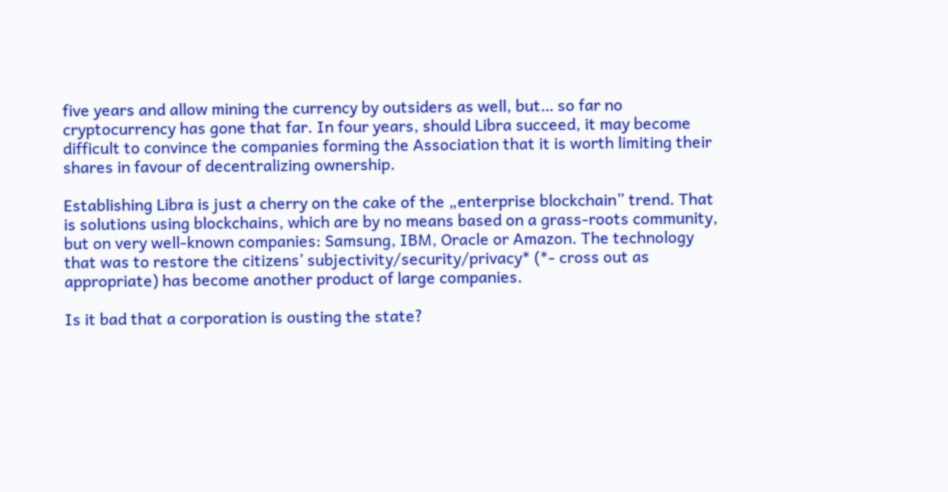five years and allow mining the currency by outsiders as well, but… so far no cryptocurrency has gone that far. In four years, should Libra succeed, it may become difficult to convince the companies forming the Association that it is worth limiting their shares in favour of decentralizing ownership.

Establishing Libra is just a cherry on the cake of the „enterprise blockchain” trend. That is solutions using blockchains, which are by no means based on a grass-roots community, but on very well-known companies: Samsung, IBM, Oracle or Amazon. The technology that was to restore the citizens’ subjectivity/security/privacy* (*- cross out as appropriate) has become another product of large companies.

Is it bad that a corporation is ousting the state?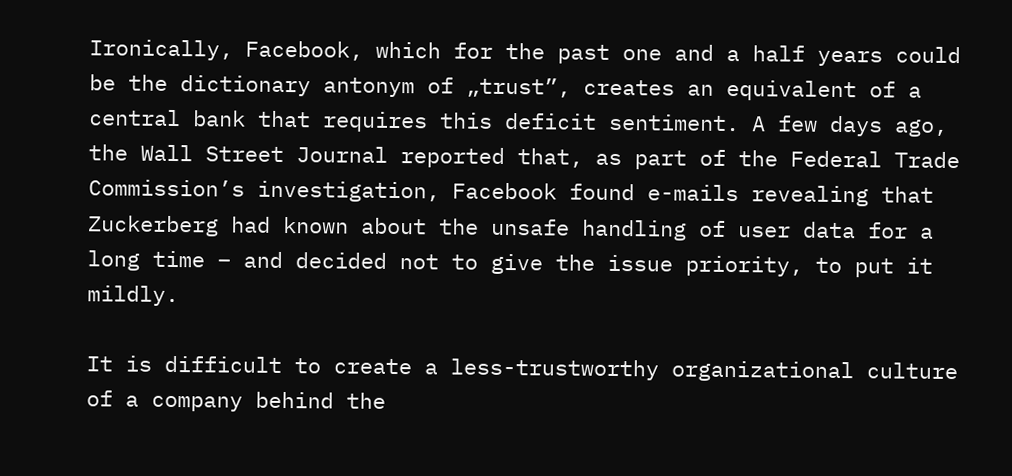Ironically, Facebook, which for the past one and a half years could be the dictionary antonym of „trust”, creates an equivalent of a central bank that requires this deficit sentiment. A few days ago, the Wall Street Journal reported that, as part of the Federal Trade Commission’s investigation, Facebook found e-mails revealing that Zuckerberg had known about the unsafe handling of user data for a long time – and decided not to give the issue priority, to put it mildly.

It is difficult to create a less-trustworthy organizational culture of a company behind the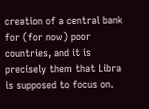creation of a central bank for (for now) poor countries, and it is precisely them that Libra is supposed to focus on.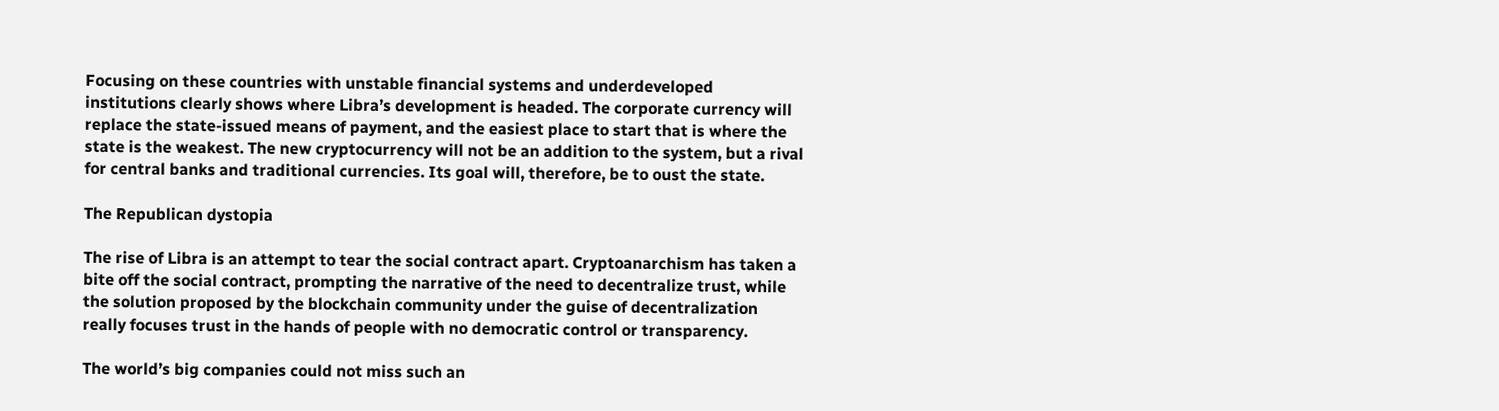Focusing on these countries with unstable financial systems and underdeveloped institutions clearly shows where Libra’s development is headed. The corporate currency will replace the state-issued means of payment, and the easiest place to start that is where the state is the weakest. The new cryptocurrency will not be an addition to the system, but a rival for central banks and traditional currencies. Its goal will, therefore, be to oust the state.

The Republican dystopia

The rise of Libra is an attempt to tear the social contract apart. Cryptoanarchism has taken a bite off the social contract, prompting the narrative of the need to decentralize trust, while the solution proposed by the blockchain community under the guise of decentralization really focuses trust in the hands of people with no democratic control or transparency.

The world’s big companies could not miss such an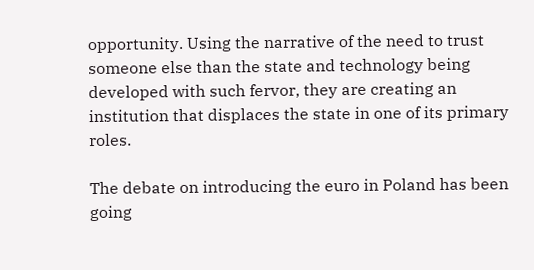opportunity. Using the narrative of the need to trust someone else than the state and technology being developed with such fervor, they are creating an institution that displaces the state in one of its primary roles.

The debate on introducing the euro in Poland has been going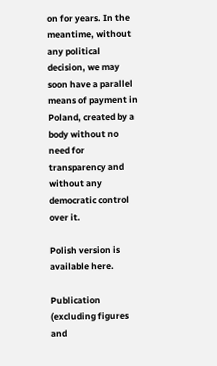on for years. In the meantime, without any political decision, we may soon have a parallel means of payment in Poland, created by a body without no need for transparency and without any democratic control over it.

Polish version is available here.

Publication (excluding figures and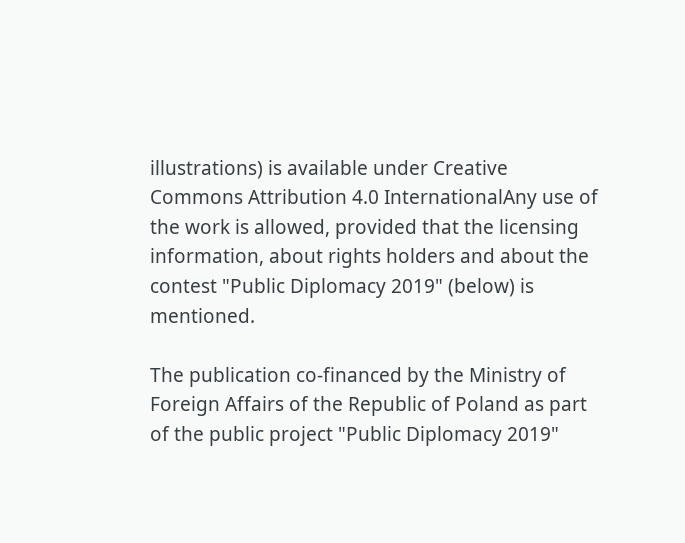illustrations) is available under Creative Commons Attribution 4.0 InternationalAny use of the work is allowed, provided that the licensing information, about rights holders and about the contest "Public Diplomacy 2019" (below) is mentioned.

The publication co-financed by the Ministry of Foreign Affairs of the Republic of Poland as part of the public project "Public Diplomacy 2019"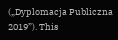(„Dyplomacja Publiczna 2019”). This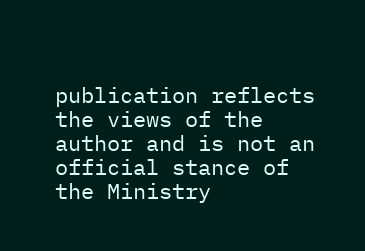publication reflects the views of the author and is not an official stance of the Ministry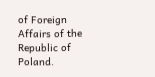of Foreign Affairs of the Republic of Poland.